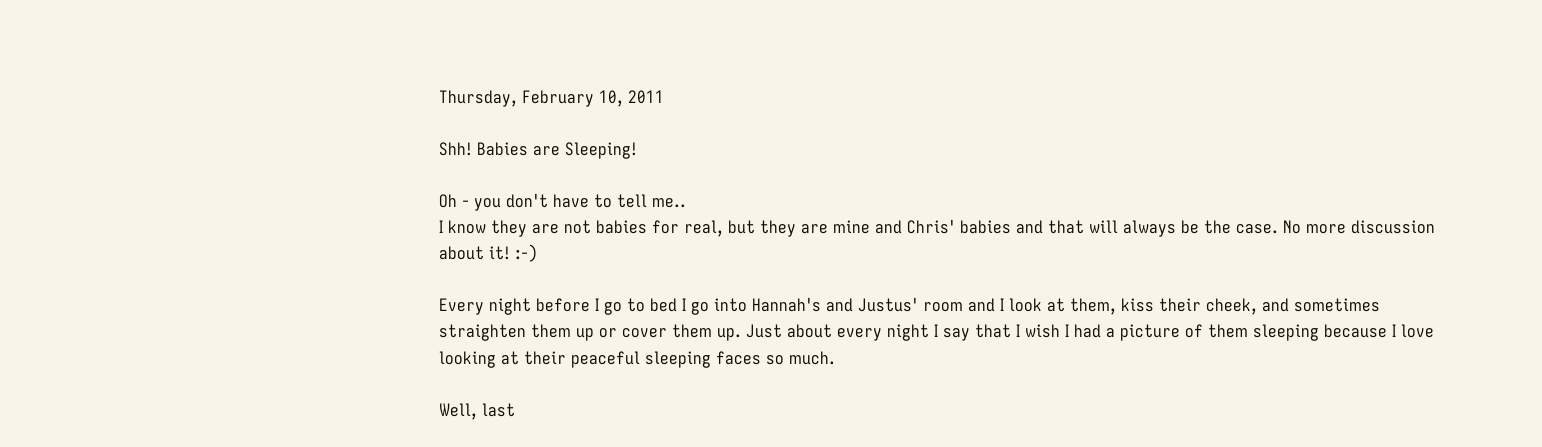Thursday, February 10, 2011

Shh! Babies are Sleeping!

Oh - you don't have to tell me..
I know they are not babies for real, but they are mine and Chris' babies and that will always be the case. No more discussion about it! :-)

Every night before I go to bed I go into Hannah's and Justus' room and I look at them, kiss their cheek, and sometimes straighten them up or cover them up. Just about every night I say that I wish I had a picture of them sleeping because I love looking at their peaceful sleeping faces so much.

Well, last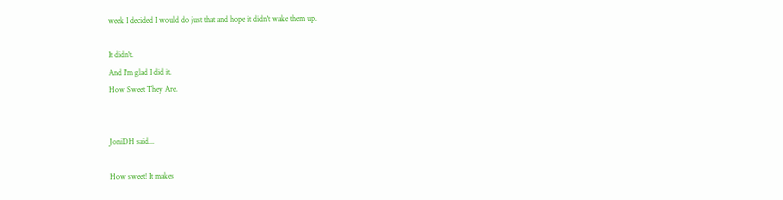week I decided I would do just that and hope it didn't wake them up.

It didn't.
And I'm glad I did it.
How Sweet They Are.


JoniDH said...

How sweet! It makes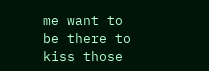me want to be there to kiss those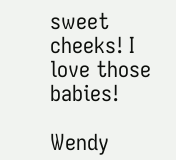sweet cheeks! I love those babies!

Wendy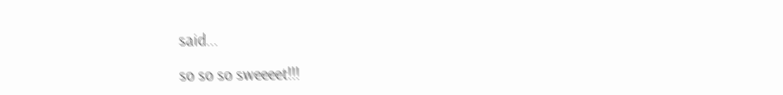said...

so so so sweeeet!!!